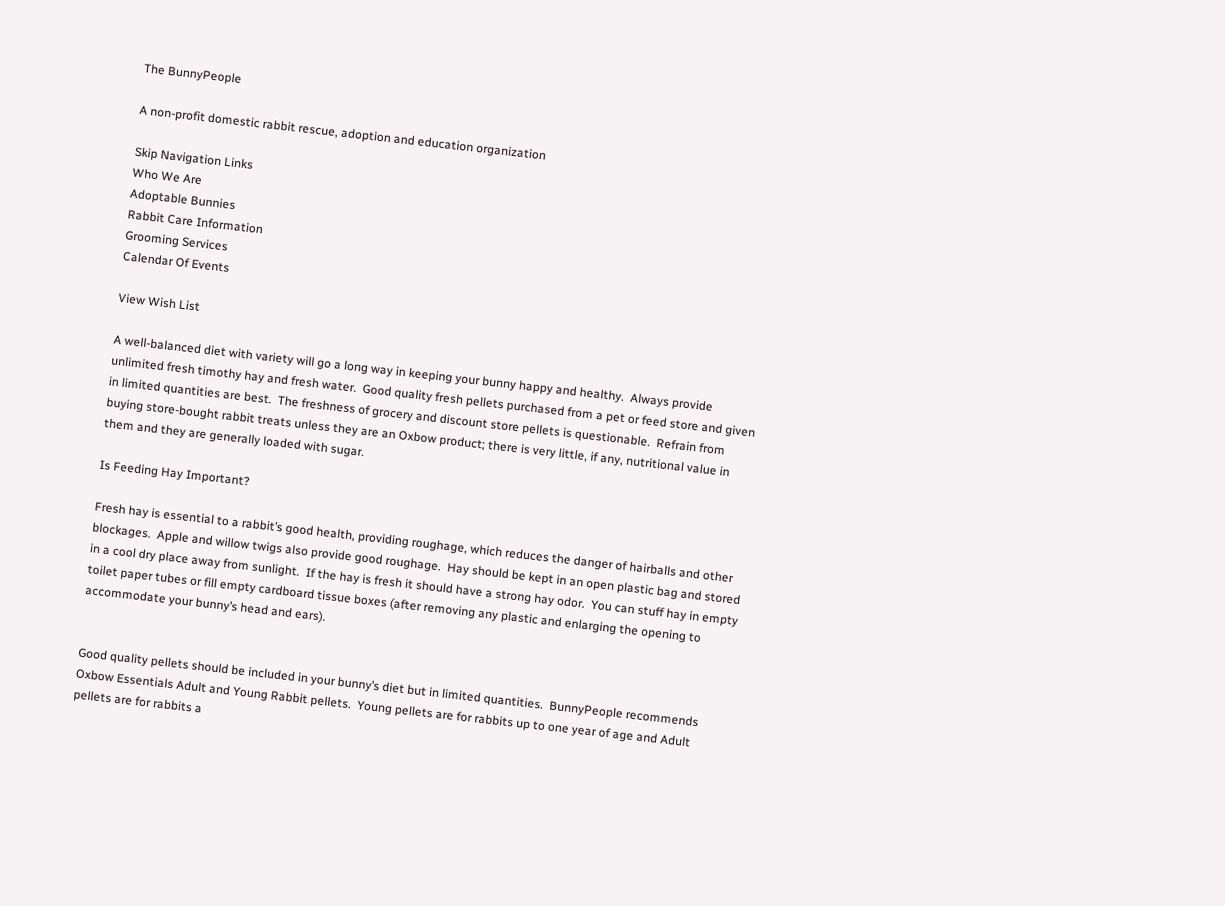The BunnyPeople

A non-profit domestic rabbit rescue, adoption and education organization

Skip Navigation Links
Who We Are
Adoptable Bunnies
Rabbit Care Information
Grooming Services
Calendar Of Events

View Wish List

A well-balanced diet with variety will go a long way in keeping your bunny happy and healthy.  Always provide unlimited fresh timothy hay and fresh water.  Good quality fresh pellets purchased from a pet or feed store and given in limited quantities are best.  The freshness of grocery and discount store pellets is questionable.  Refrain from buying store-bought rabbit treats unless they are an Oxbow product; there is very little, if any, nutritional value in them and they are generally loaded with sugar.

Is Feeding Hay Important?

Fresh hay is essential to a rabbit’s good health, providing roughage, which reduces the danger of hairballs and other blockages.  Apple and willow twigs also provide good roughage.  Hay should be kept in an open plastic bag and stored in a cool dry place away from sunlight.  If the hay is fresh it should have a strong hay odor.  You can stuff hay in empty toilet paper tubes or fill empty cardboard tissue boxes (after removing any plastic and enlarging the opening to accommodate your bunny’s head and ears).


Good quality pellets should be included in your bunny’s diet but in limited quantities.  BunnyPeople recommends Oxbow Essentials Adult and Young Rabbit pellets.  Young pellets are for rabbits up to one year of age and Adult pellets are for rabbits a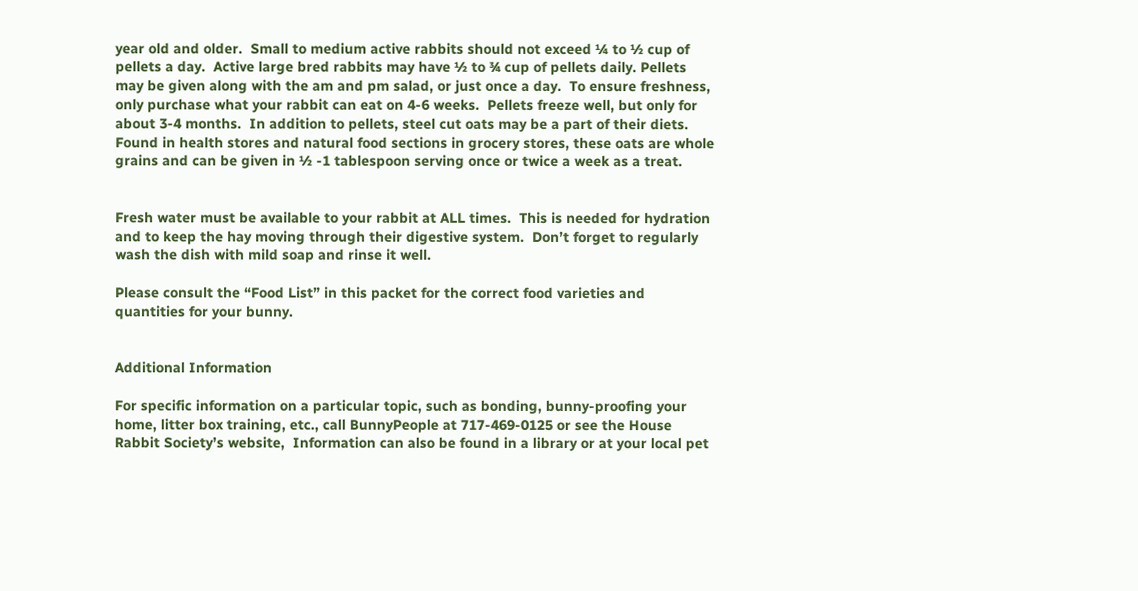year old and older.  Small to medium active rabbits should not exceed ¼ to ½ cup of pellets a day.  Active large bred rabbits may have ½ to ¾ cup of pellets daily. Pellets may be given along with the am and pm salad, or just once a day.  To ensure freshness, only purchase what your rabbit can eat on 4-6 weeks.  Pellets freeze well, but only for about 3-4 months.  In addition to pellets, steel cut oats may be a part of their diets.  Found in health stores and natural food sections in grocery stores, these oats are whole grains and can be given in ½ -1 tablespoon serving once or twice a week as a treat.


Fresh water must be available to your rabbit at ALL times.  This is needed for hydration and to keep the hay moving through their digestive system.  Don’t forget to regularly wash the dish with mild soap and rinse it well.

Please consult the “Food List” in this packet for the correct food varieties and quantities for your bunny.


Additional Information

For specific information on a particular topic, such as bonding, bunny-proofing your home, litter box training, etc., call BunnyPeople at 717-469-0125 or see the House Rabbit Society’s website,  Information can also be found in a library or at your local pet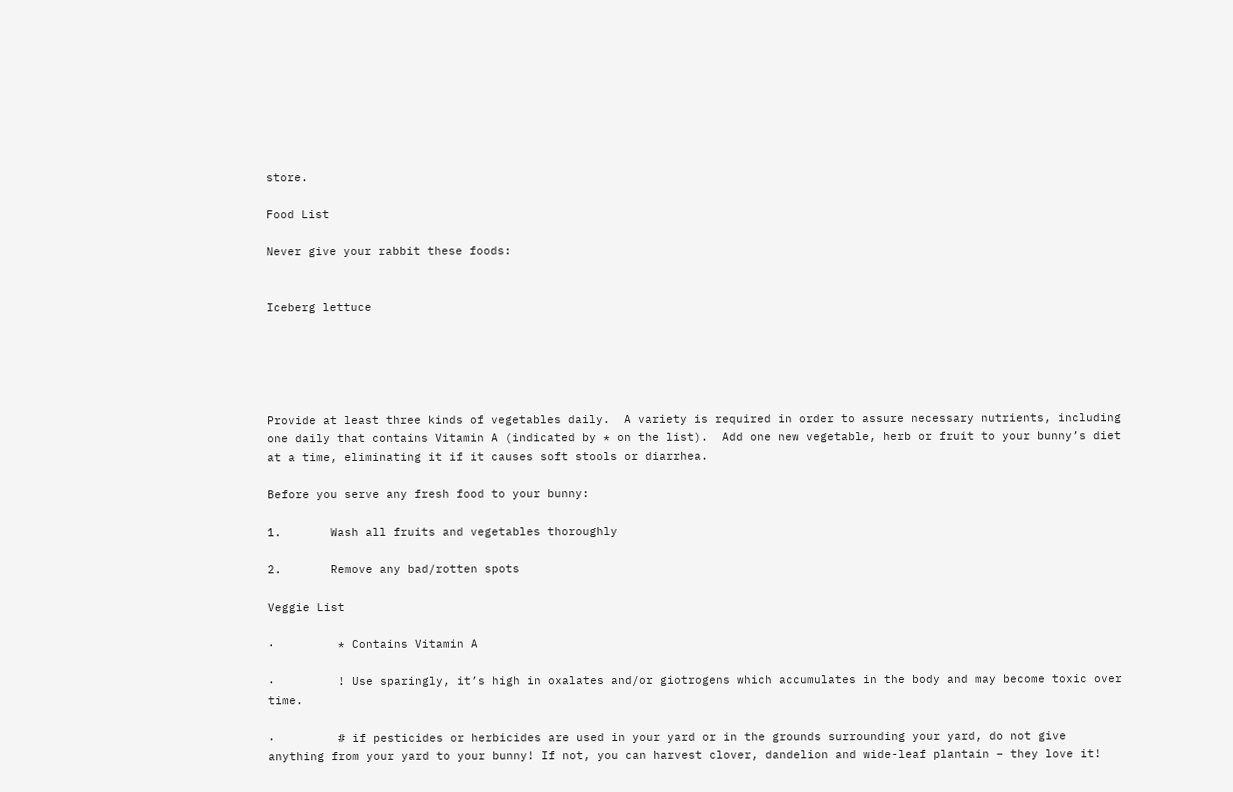store.

Food List

Never give your rabbit these foods:


Iceberg lettuce





Provide at least three kinds of vegetables daily.  A variety is required in order to assure necessary nutrients, including one daily that contains Vitamin A (indicated by * on the list).  Add one new vegetable, herb or fruit to your bunny’s diet at a time, eliminating it if it causes soft stools or diarrhea.

Before you serve any fresh food to your bunny:

1.       Wash all fruits and vegetables thoroughly

2.       Remove any bad/rotten spots

Veggie List

·         * Contains Vitamin A

·         ! Use sparingly, it’s high in oxalates and/or giotrogens which accumulates in the body and may become toxic over time.

·         # if pesticides or herbicides are used in your yard or in the grounds surrounding your yard, do not give anything from your yard to your bunny! If not, you can harvest clover, dandelion and wide-leaf plantain – they love it!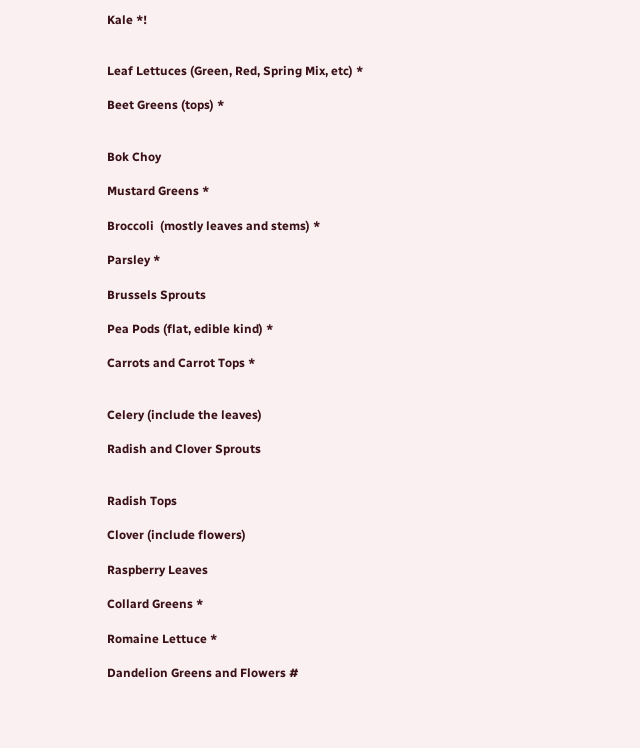Kale *!


Leaf Lettuces (Green, Red, Spring Mix, etc) *

Beet Greens (tops) *


Bok Choy

Mustard Greens *

Broccoli  (mostly leaves and stems) *

Parsley *

Brussels Sprouts

Pea Pods (flat, edible kind) *

Carrots and Carrot Tops *


Celery (include the leaves)

Radish and Clover Sprouts


Radish Tops

Clover (include flowers)

Raspberry Leaves

Collard Greens *

Romaine Lettuce *

Dandelion Greens and Flowers #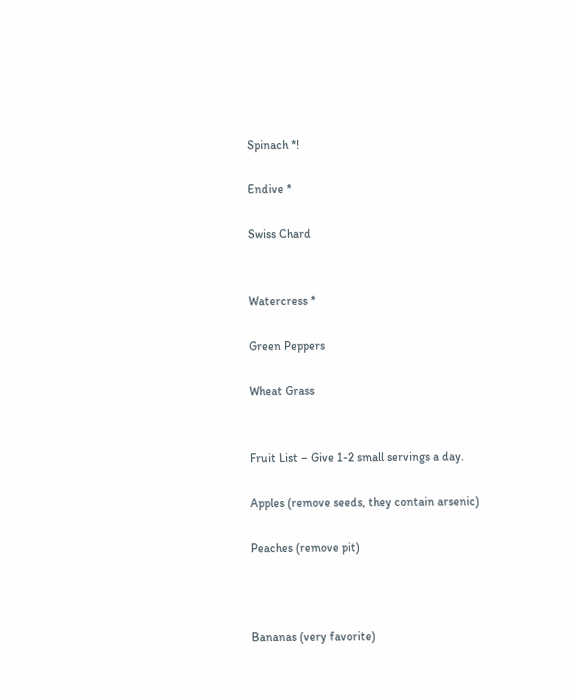Spinach *!

Endive *

Swiss Chard


Watercress *

Green Peppers

Wheat Grass


Fruit List – Give 1-2 small servings a day.

Apples (remove seeds, they contain arsenic)

Peaches (remove pit)



Bananas (very favorite)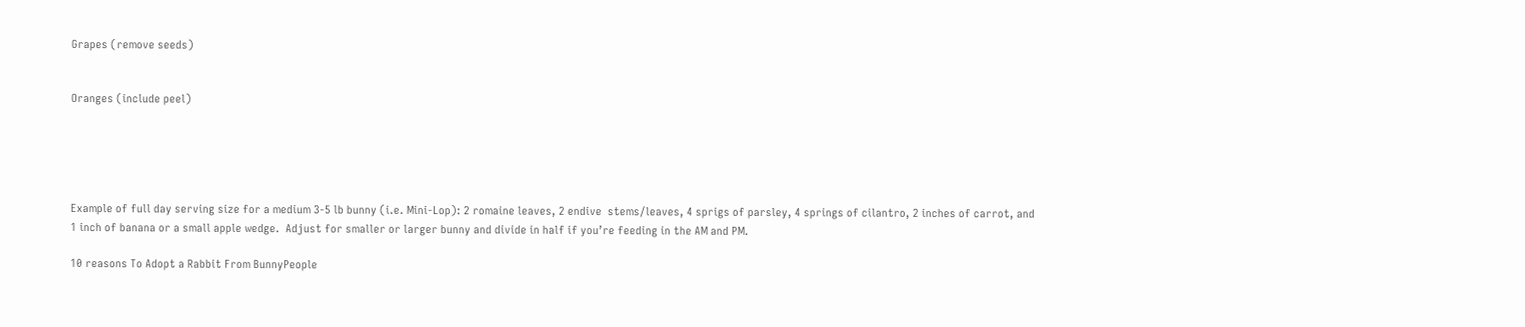Grapes (remove seeds)


Oranges (include peel)





Example of full day serving size for a medium 3-5 lb bunny (i.e. Mini-Lop): 2 romaine leaves, 2 endive  stems/leaves, 4 sprigs of parsley, 4 springs of cilantro, 2 inches of carrot, and 1 inch of banana or a small apple wedge.  Adjust for smaller or larger bunny and divide in half if you’re feeding in the AM and PM.

10 reasons To Adopt a Rabbit From BunnyPeople